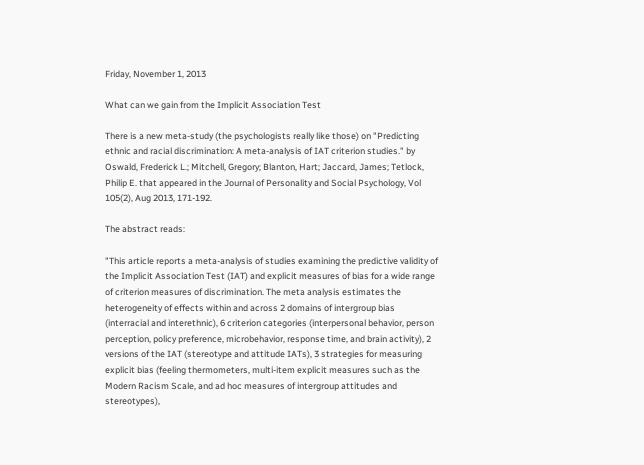Friday, November 1, 2013

What can we gain from the Implicit Association Test

There is a new meta-study (the psychologists really like those) on "Predicting ethnic and racial discrimination: A meta-analysis of IAT criterion studies." by Oswald, Frederick L.; Mitchell, Gregory; Blanton, Hart; Jaccard, James; Tetlock, Philip E. that appeared in the Journal of Personality and Social Psychology, Vol 105(2), Aug 2013, 171-192.

The abstract reads:

"This article reports a meta-analysis of studies examining the predictive validity of the Implicit Association Test (IAT) and explicit measures of bias for a wide range of criterion measures of discrimination. The meta analysis estimates the heterogeneity of effects within and across 2 domains of intergroup bias (interracial and interethnic), 6 criterion categories (interpersonal behavior, person perception, policy preference, microbehavior, response time, and brain activity), 2 versions of the IAT (stereotype and attitude IATs), 3 strategies for measuring explicit bias (feeling thermometers, multi-item explicit measures such as the Modern Racism Scale, and ad hoc measures of intergroup attitudes and stereotypes),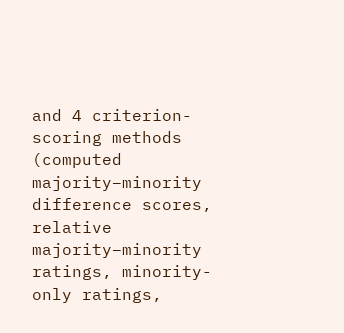and 4 criterion-scoring methods (computed majority–minority difference scores, relative majority–minority ratings, minority-only ratings,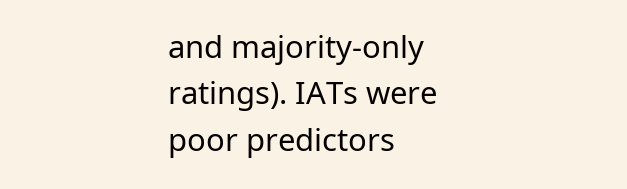and majority-only ratings). IATs were poor predictors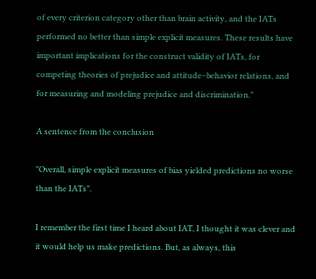of every criterion category other than brain activity, and the IATs performed no better than simple explicit measures. These results have important implications for the construct validity of IATs, for competing theories of prejudice and attitude–behavior relations, and for measuring and modeling prejudice and discrimination."

A sentence from the conclusion

"Overall, simple explicit measures of bias yielded predictions no worse than the IATs".

I remember the first time I heard about IAT, I thought it was clever and it would help us make predictions. But, as always, this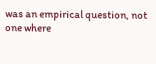was an empirical question, not one where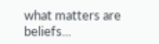what matters are beliefs...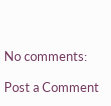No comments:

Post a Comment